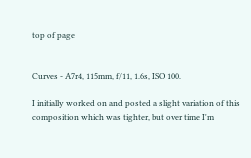top of page


Curves - A7r4, 115mm, f/11, 1.6s, ISO 100.

I initially worked on and posted a slight variation of this composition which was tighter, but over time I'm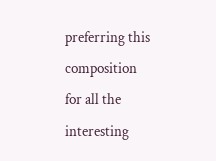preferring this composition for all the interesting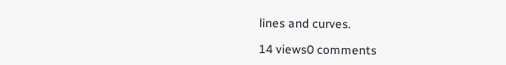lines and curves.

14 views0 comments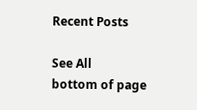Recent Posts

See All
bottom of page